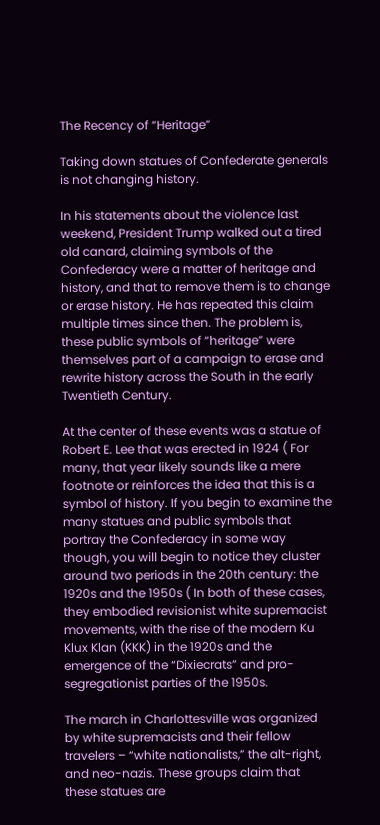The Recency of “Heritage”

Taking down statues of Confederate generals is not changing history.

In his statements about the violence last weekend, President Trump walked out a tired old canard, claiming symbols of the Confederacy were a matter of heritage and history, and that to remove them is to change or erase history. He has repeated this claim multiple times since then. The problem is, these public symbols of “heritage” were themselves part of a campaign to erase and rewrite history across the South in the early Twentieth Century.

At the center of these events was a statue of Robert E. Lee that was erected in 1924 ( For many, that year likely sounds like a mere footnote or reinforces the idea that this is a symbol of history. If you begin to examine the many statues and public symbols that portray the Confederacy in some way though, you will begin to notice they cluster around two periods in the 20th century: the 1920s and the 1950s ( In both of these cases, they embodied revisionist white supremacist movements, with the rise of the modern Ku Klux Klan (KKK) in the 1920s and the emergence of the “Dixiecrats” and pro-segregationist parties of the 1950s.

The march in Charlottesville was organized by white supremacists and their fellow travelers – “white nationalists,” the alt-right, and neo-nazis. These groups claim that these statues are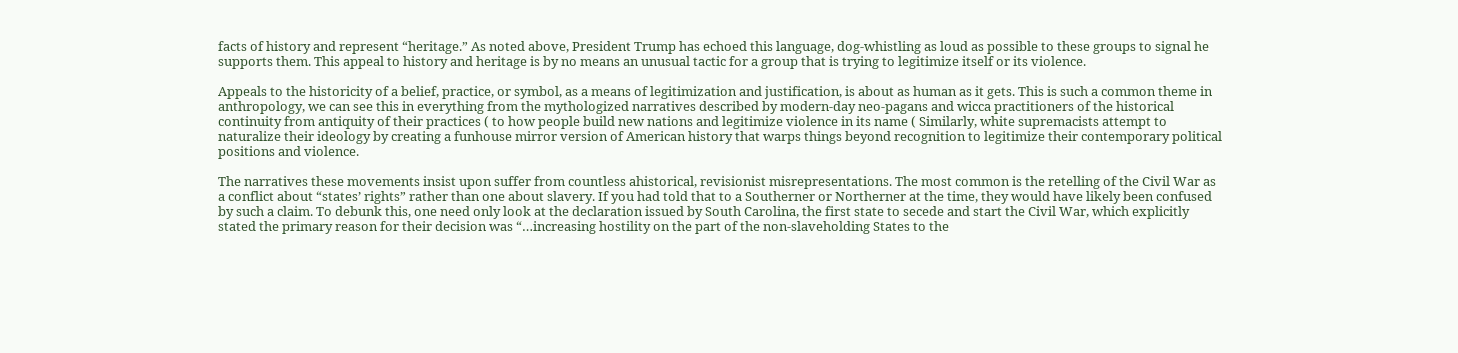facts of history and represent “heritage.” As noted above, President Trump has echoed this language, dog-whistling as loud as possible to these groups to signal he supports them. This appeal to history and heritage is by no means an unusual tactic for a group that is trying to legitimize itself or its violence.

Appeals to the historicity of a belief, practice, or symbol, as a means of legitimization and justification, is about as human as it gets. This is such a common theme in anthropology, we can see this in everything from the mythologized narratives described by modern-day neo-pagans and wicca practitioners of the historical continuity from antiquity of their practices ( to how people build new nations and legitimize violence in its name ( Similarly, white supremacists attempt to naturalize their ideology by creating a funhouse mirror version of American history that warps things beyond recognition to legitimize their contemporary political positions and violence.

The narratives these movements insist upon suffer from countless ahistorical, revisionist misrepresentations. The most common is the retelling of the Civil War as a conflict about “states’ rights” rather than one about slavery. If you had told that to a Southerner or Northerner at the time, they would have likely been confused by such a claim. To debunk this, one need only look at the declaration issued by South Carolina, the first state to secede and start the Civil War, which explicitly stated the primary reason for their decision was “…increasing hostility on the part of the non-slaveholding States to the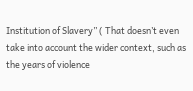Institution of Slavery” ( That doesn’t even take into account the wider context, such as the years of violence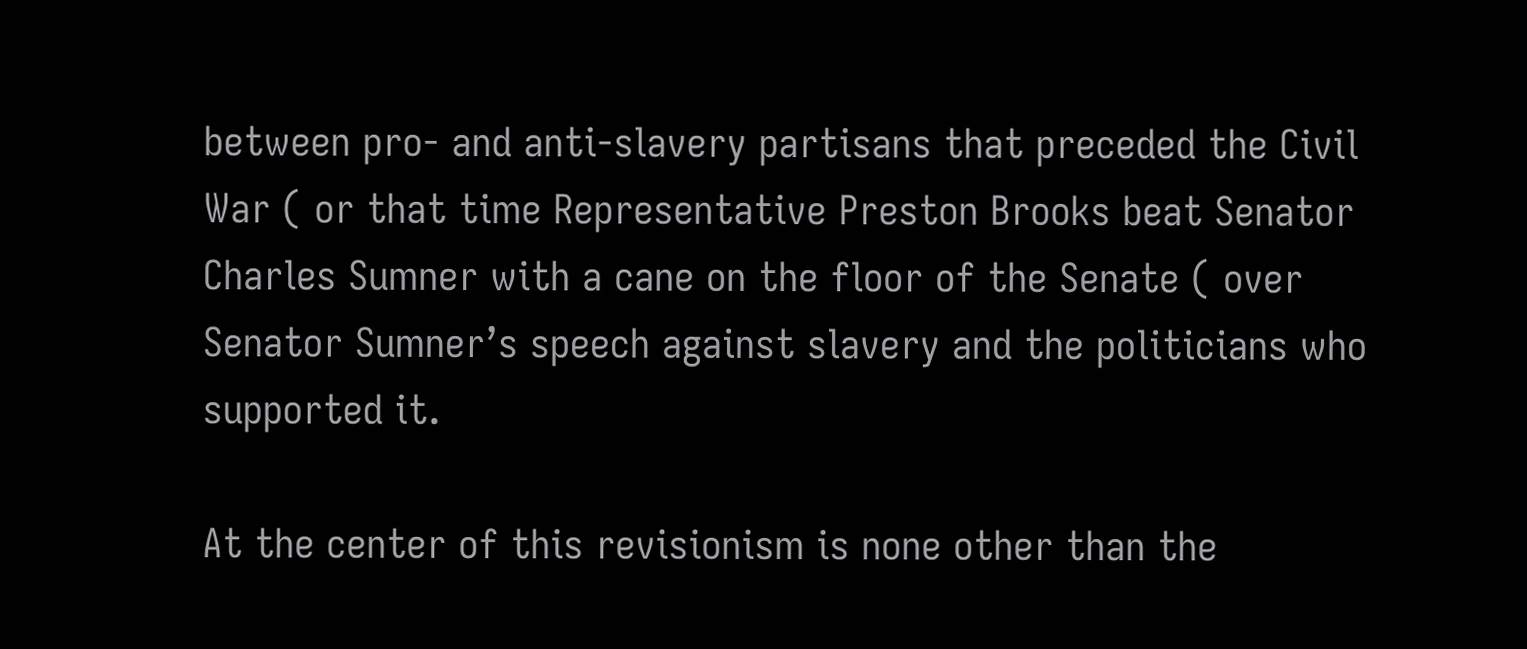between pro- and anti-slavery partisans that preceded the Civil War ( or that time Representative Preston Brooks beat Senator Charles Sumner with a cane on the floor of the Senate ( over Senator Sumner’s speech against slavery and the politicians who supported it.

At the center of this revisionism is none other than the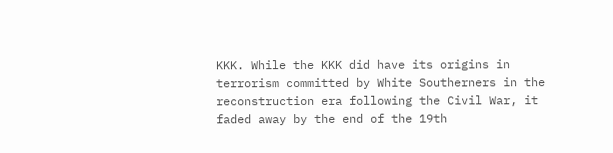KKK. While the KKK did have its origins in terrorism committed by White Southerners in the reconstruction era following the Civil War, it faded away by the end of the 19th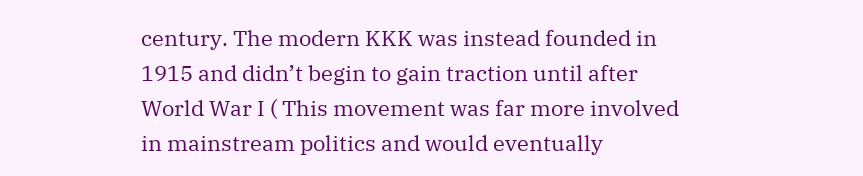century. The modern KKK was instead founded in 1915 and didn’t begin to gain traction until after World War I ( This movement was far more involved in mainstream politics and would eventually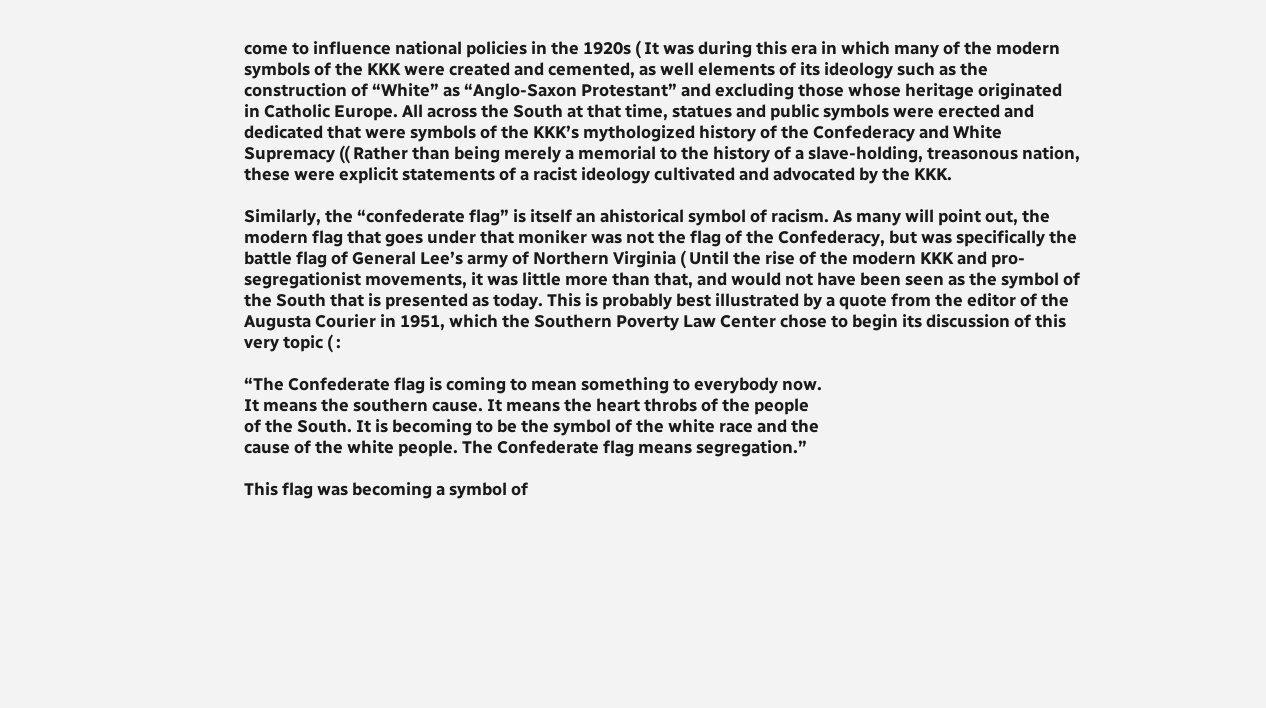come to influence national policies in the 1920s ( It was during this era in which many of the modern symbols of the KKK were created and cemented, as well elements of its ideology such as the construction of “White” as “Anglo-Saxon Protestant” and excluding those whose heritage originated in Catholic Europe. All across the South at that time, statues and public symbols were erected and dedicated that were symbols of the KKK’s mythologized history of the Confederacy and White Supremacy (( Rather than being merely a memorial to the history of a slave-holding, treasonous nation, these were explicit statements of a racist ideology cultivated and advocated by the KKK.

Similarly, the “confederate flag” is itself an ahistorical symbol of racism. As many will point out, the modern flag that goes under that moniker was not the flag of the Confederacy, but was specifically the battle flag of General Lee’s army of Northern Virginia ( Until the rise of the modern KKK and pro-segregationist movements, it was little more than that, and would not have been seen as the symbol of the South that is presented as today. This is probably best illustrated by a quote from the editor of the Augusta Courier in 1951, which the Southern Poverty Law Center chose to begin its discussion of this very topic ( :

“The Confederate flag is coming to mean something to everybody now.
It means the southern cause. It means the heart throbs of the people
of the South. It is becoming to be the symbol of the white race and the
cause of the white people. The Confederate flag means segregation.”

This flag was becoming a symbol of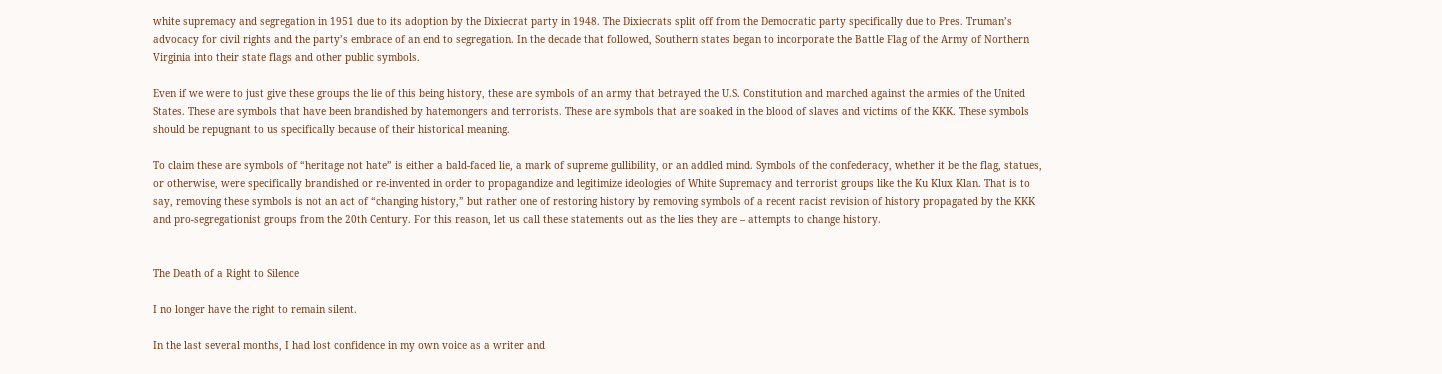white supremacy and segregation in 1951 due to its adoption by the Dixiecrat party in 1948. The Dixiecrats split off from the Democratic party specifically due to Pres. Truman’s advocacy for civil rights and the party’s embrace of an end to segregation. In the decade that followed, Southern states began to incorporate the Battle Flag of the Army of Northern Virginia into their state flags and other public symbols.

Even if we were to just give these groups the lie of this being history, these are symbols of an army that betrayed the U.S. Constitution and marched against the armies of the United States. These are symbols that have been brandished by hatemongers and terrorists. These are symbols that are soaked in the blood of slaves and victims of the KKK. These symbols should be repugnant to us specifically because of their historical meaning.

To claim these are symbols of “heritage not hate” is either a bald-faced lie, a mark of supreme gullibility, or an addled mind. Symbols of the confederacy, whether it be the flag, statues, or otherwise, were specifically brandished or re-invented in order to propagandize and legitimize ideologies of White Supremacy and terrorist groups like the Ku Klux Klan. That is to say, removing these symbols is not an act of “changing history,” but rather one of restoring history by removing symbols of a recent racist revision of history propagated by the KKK and pro-segregationist groups from the 20th Century. For this reason, let us call these statements out as the lies they are – attempts to change history.


The Death of a Right to Silence

I no longer have the right to remain silent.

In the last several months, I had lost confidence in my own voice as a writer and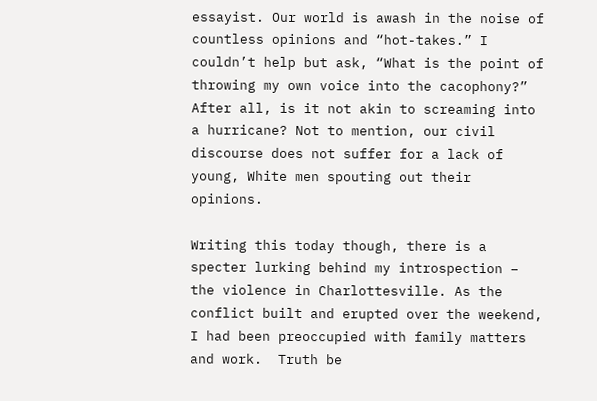essayist. Our world is awash in the noise of countless opinions and “hot-takes.” I couldn’t help but ask, “What is the point of throwing my own voice into the cacophony?” After all, is it not akin to screaming into a hurricane? Not to mention, our civil discourse does not suffer for a lack of young, White men spouting out their opinions.

Writing this today though, there is a specter lurking behind my introspection – the violence in Charlottesville. As the conflict built and erupted over the weekend, I had been preoccupied with family matters and work.  Truth be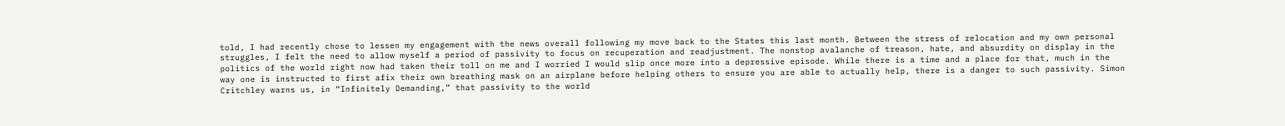told, I had recently chose to lessen my engagement with the news overall following my move back to the States this last month. Between the stress of relocation and my own personal struggles, I felt the need to allow myself a period of passivity to focus on recuperation and readjustment. The nonstop avalanche of treason, hate, and absurdity on display in the politics of the world right now had taken their toll on me and I worried I would slip once more into a depressive episode. While there is a time and a place for that, much in the way one is instructed to first afix their own breathing mask on an airplane before helping others to ensure you are able to actually help, there is a danger to such passivity. Simon Critchley warns us, in “Infinitely Demanding,” that passivity to the world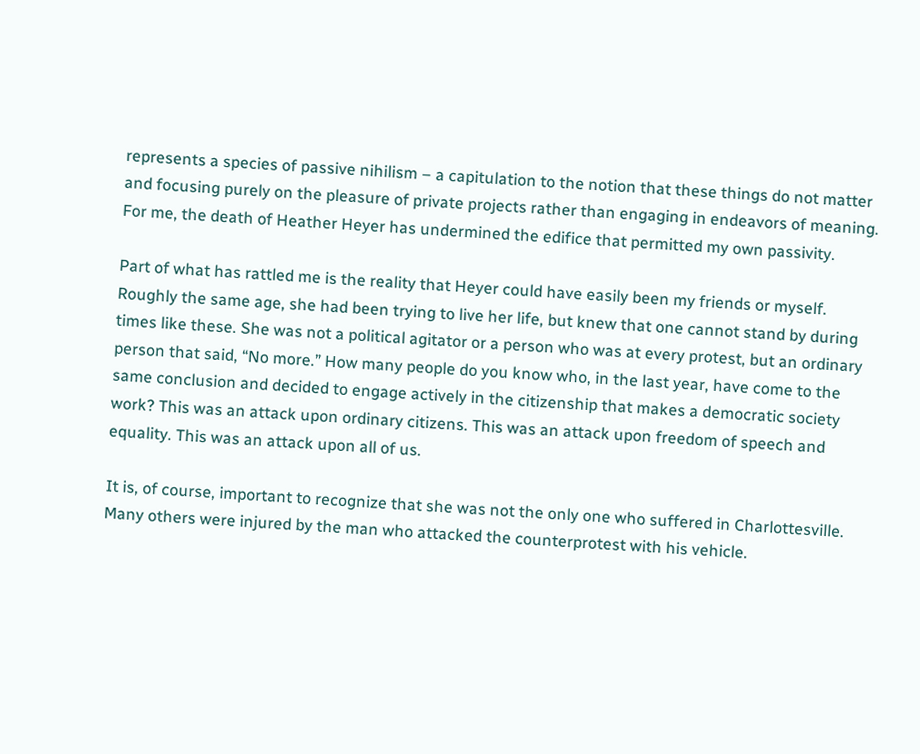represents a species of passive nihilism – a capitulation to the notion that these things do not matter and focusing purely on the pleasure of private projects rather than engaging in endeavors of meaning. For me, the death of Heather Heyer has undermined the edifice that permitted my own passivity.

Part of what has rattled me is the reality that Heyer could have easily been my friends or myself. Roughly the same age, she had been trying to live her life, but knew that one cannot stand by during times like these. She was not a political agitator or a person who was at every protest, but an ordinary person that said, “No more.” How many people do you know who, in the last year, have come to the same conclusion and decided to engage actively in the citizenship that makes a democratic society work? This was an attack upon ordinary citizens. This was an attack upon freedom of speech and equality. This was an attack upon all of us.

It is, of course, important to recognize that she was not the only one who suffered in Charlottesville. Many others were injured by the man who attacked the counterprotest with his vehicle.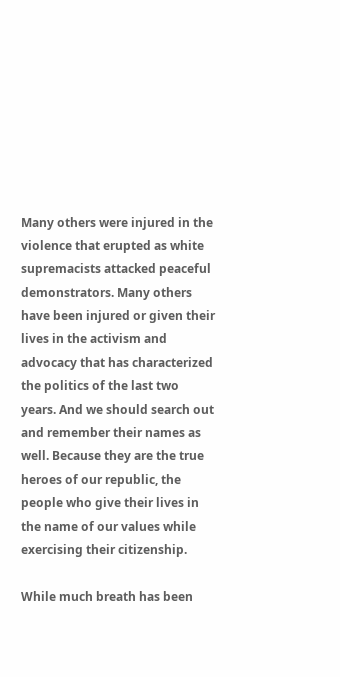Many others were injured in the violence that erupted as white supremacists attacked peaceful demonstrators. Many others have been injured or given their lives in the activism and advocacy that has characterized the politics of the last two years. And we should search out and remember their names as well. Because they are the true heroes of our republic, the people who give their lives in the name of our values while exercising their citizenship.

While much breath has been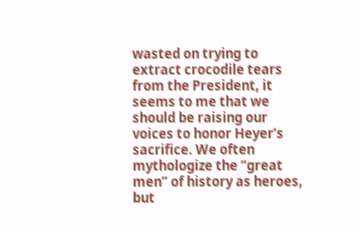wasted on trying to extract crocodile tears from the President, it seems to me that we should be raising our voices to honor Heyer’s sacrifice. We often mythologize the “great men” of history as heroes, but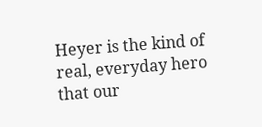Heyer is the kind of real, everyday hero that our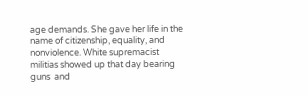age demands. She gave her life in the name of citizenship, equality, and nonviolence. White supremacist militias showed up that day bearing guns  and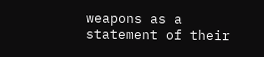weapons as a statement of their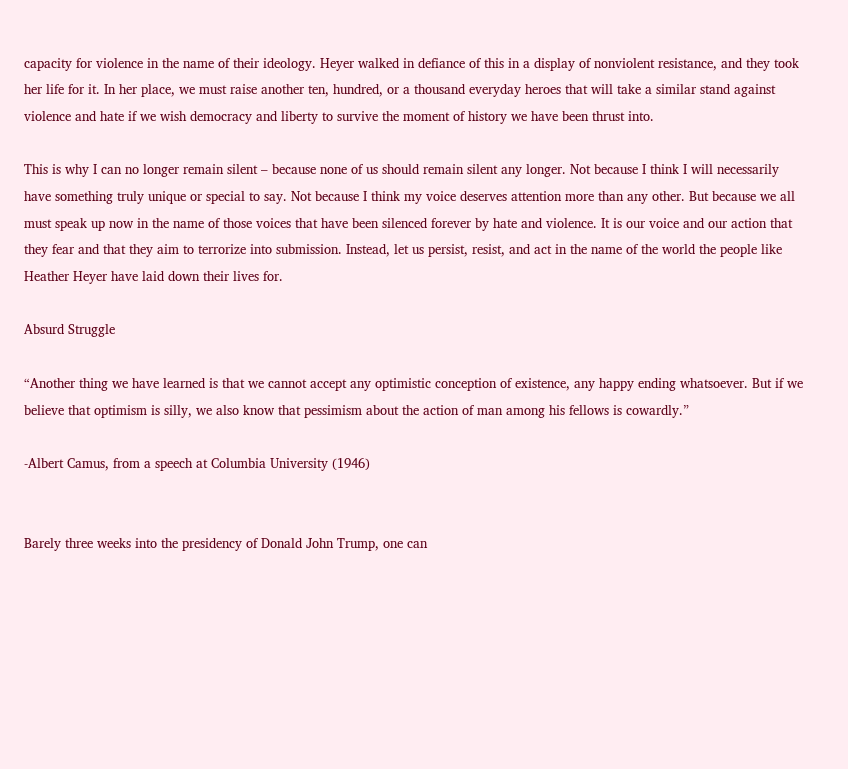capacity for violence in the name of their ideology. Heyer walked in defiance of this in a display of nonviolent resistance, and they took her life for it. In her place, we must raise another ten, hundred, or a thousand everyday heroes that will take a similar stand against violence and hate if we wish democracy and liberty to survive the moment of history we have been thrust into.

This is why I can no longer remain silent – because none of us should remain silent any longer. Not because I think I will necessarily have something truly unique or special to say. Not because I think my voice deserves attention more than any other. But because we all must speak up now in the name of those voices that have been silenced forever by hate and violence. It is our voice and our action that they fear and that they aim to terrorize into submission. Instead, let us persist, resist, and act in the name of the world the people like Heather Heyer have laid down their lives for.

Absurd Struggle

“Another thing we have learned is that we cannot accept any optimistic conception of existence, any happy ending whatsoever. But if we believe that optimism is silly, we also know that pessimism about the action of man among his fellows is cowardly.”

-Albert Camus, from a speech at Columbia University (1946)


Barely three weeks into the presidency of Donald John Trump, one can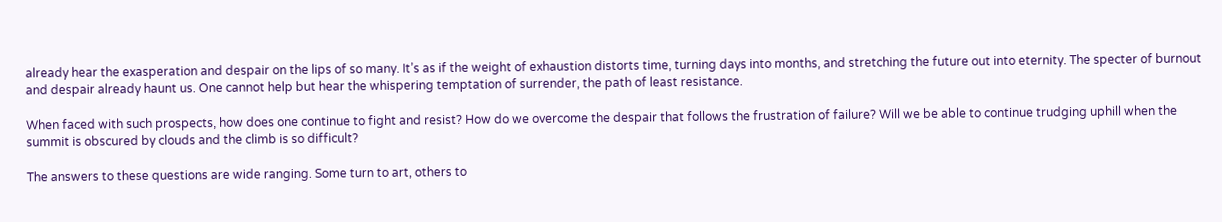already hear the exasperation and despair on the lips of so many. It’s as if the weight of exhaustion distorts time, turning days into months, and stretching the future out into eternity. The specter of burnout and despair already haunt us. One cannot help but hear the whispering temptation of surrender, the path of least resistance.

When faced with such prospects, how does one continue to fight and resist? How do we overcome the despair that follows the frustration of failure? Will we be able to continue trudging uphill when the summit is obscured by clouds and the climb is so difficult?

The answers to these questions are wide ranging. Some turn to art, others to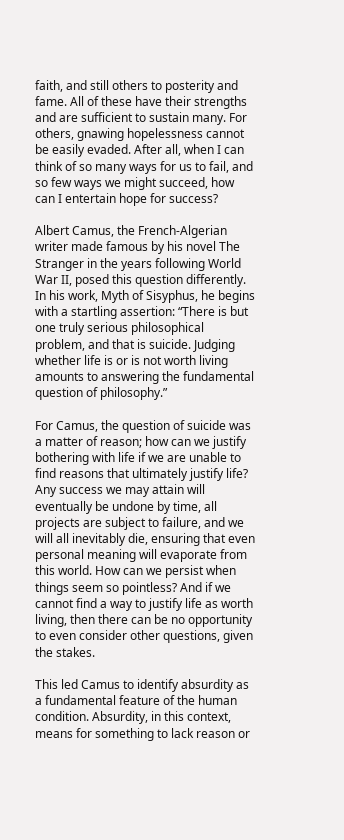faith, and still others to posterity and fame. All of these have their strengths and are sufficient to sustain many. For others, gnawing hopelessness cannot be easily evaded. After all, when I can think of so many ways for us to fail, and so few ways we might succeed, how can I entertain hope for success?

Albert Camus, the French-Algerian writer made famous by his novel The Stranger in the years following World War II, posed this question differently. In his work, Myth of Sisyphus, he begins with a startling assertion: “There is but one truly serious philosophical problem, and that is suicide. Judging whether life is or is not worth living amounts to answering the fundamental question of philosophy.”

For Camus, the question of suicide was a matter of reason; how can we justify bothering with life if we are unable to find reasons that ultimately justify life? Any success we may attain will eventually be undone by time, all projects are subject to failure, and we will all inevitably die, ensuring that even personal meaning will evaporate from this world. How can we persist when things seem so pointless? And if we cannot find a way to justify life as worth living, then there can be no opportunity to even consider other questions, given the stakes.

This led Camus to identify absurdity as a fundamental feature of the human condition. Absurdity, in this context, means for something to lack reason or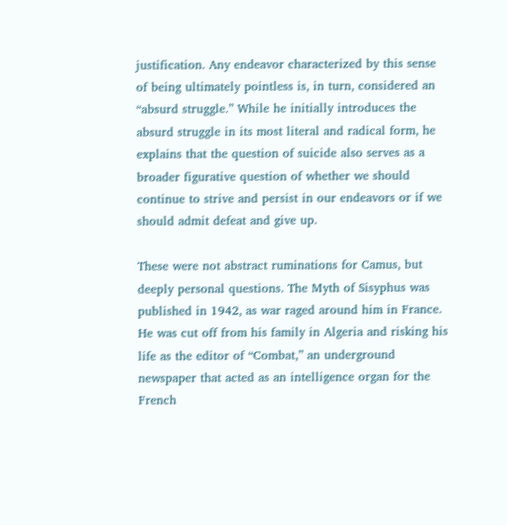justification. Any endeavor characterized by this sense of being ultimately pointless is, in turn, considered an “absurd struggle.” While he initially introduces the absurd struggle in its most literal and radical form, he explains that the question of suicide also serves as a broader figurative question of whether we should continue to strive and persist in our endeavors or if we should admit defeat and give up.

These were not abstract ruminations for Camus, but deeply personal questions. The Myth of Sisyphus was published in 1942, as war raged around him in France. He was cut off from his family in Algeria and risking his life as the editor of “Combat,” an underground newspaper that acted as an intelligence organ for the French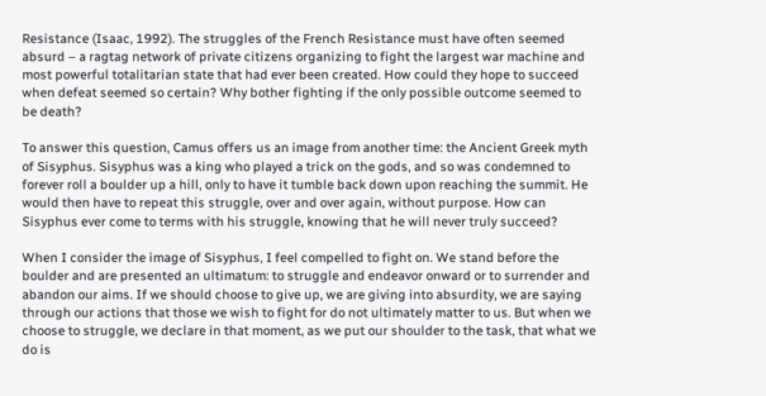Resistance (Isaac, 1992). The struggles of the French Resistance must have often seemed absurd – a ragtag network of private citizens organizing to fight the largest war machine and most powerful totalitarian state that had ever been created. How could they hope to succeed when defeat seemed so certain? Why bother fighting if the only possible outcome seemed to be death?

To answer this question, Camus offers us an image from another time: the Ancient Greek myth of Sisyphus. Sisyphus was a king who played a trick on the gods, and so was condemned to forever roll a boulder up a hill, only to have it tumble back down upon reaching the summit. He would then have to repeat this struggle, over and over again, without purpose. How can Sisyphus ever come to terms with his struggle, knowing that he will never truly succeed?

When I consider the image of Sisyphus, I feel compelled to fight on. We stand before the boulder and are presented an ultimatum: to struggle and endeavor onward or to surrender and abandon our aims. If we should choose to give up, we are giving into absurdity, we are saying through our actions that those we wish to fight for do not ultimately matter to us. But when we choose to struggle, we declare in that moment, as we put our shoulder to the task, that what we do is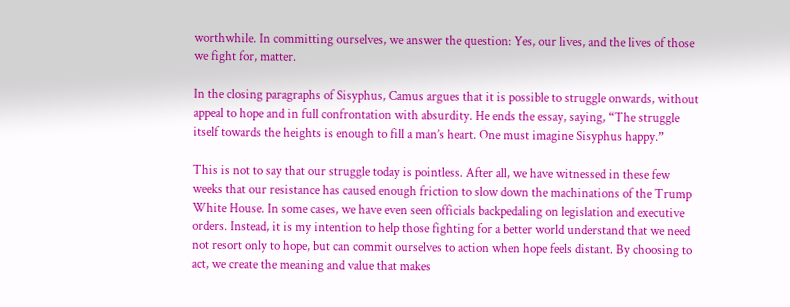worthwhile. In committing ourselves, we answer the question: Yes, our lives, and the lives of those we fight for, matter.

In the closing paragraphs of Sisyphus, Camus argues that it is possible to struggle onwards, without appeal to hope and in full confrontation with absurdity. He ends the essay, saying, “The struggle itself towards the heights is enough to fill a man’s heart. One must imagine Sisyphus happy.”

This is not to say that our struggle today is pointless. After all, we have witnessed in these few weeks that our resistance has caused enough friction to slow down the machinations of the Trump White House. In some cases, we have even seen officials backpedaling on legislation and executive orders. Instead, it is my intention to help those fighting for a better world understand that we need not resort only to hope, but can commit ourselves to action when hope feels distant. By choosing to act, we create the meaning and value that makes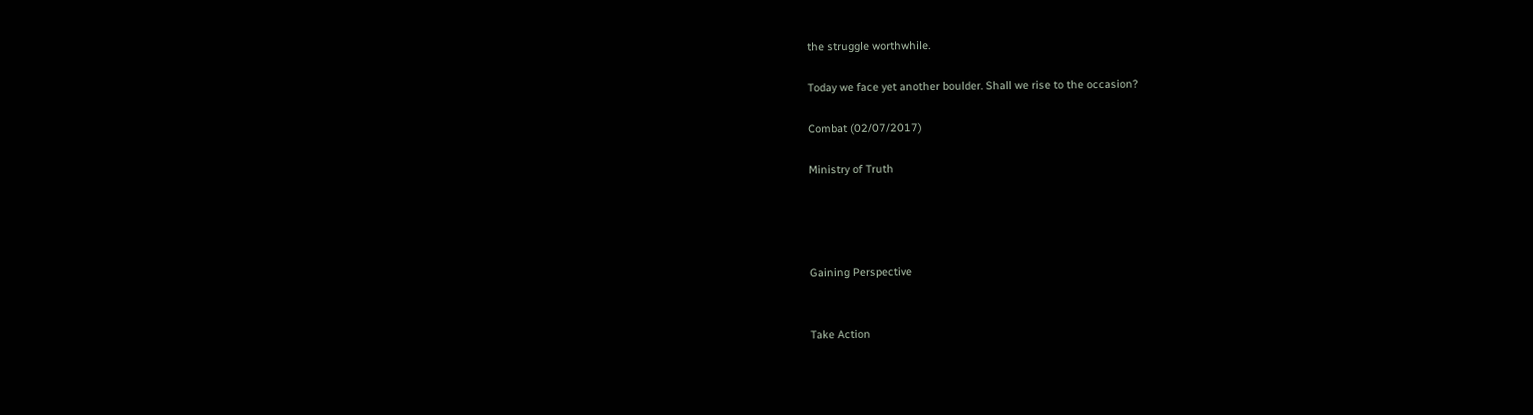the struggle worthwhile.

Today we face yet another boulder. Shall we rise to the occasion?

Combat (02/07/2017)

Ministry of Truth




Gaining Perspective


Take Action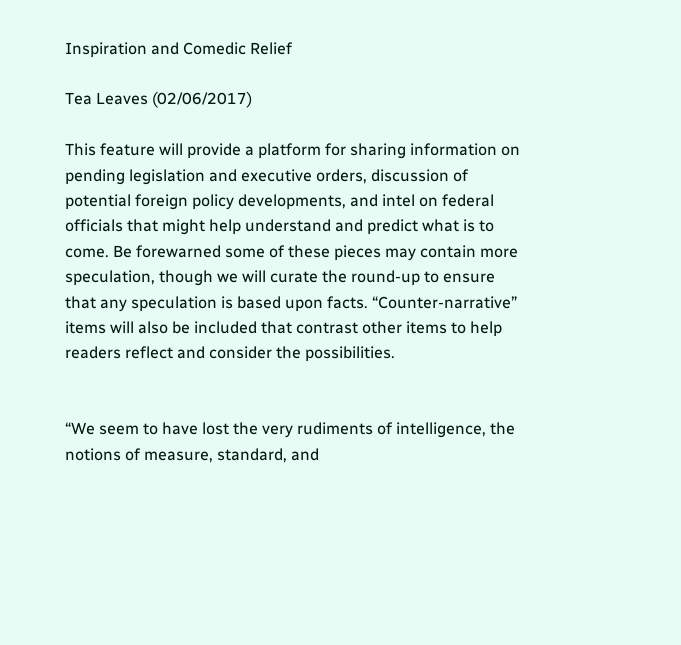Inspiration and Comedic Relief

Tea Leaves (02/06/2017)

This feature will provide a platform for sharing information on pending legislation and executive orders, discussion of potential foreign policy developments, and intel on federal officials that might help understand and predict what is to come. Be forewarned some of these pieces may contain more speculation, though we will curate the round-up to ensure that any speculation is based upon facts. “Counter-narrative” items will also be included that contrast other items to help readers reflect and consider the possibilities.


“We seem to have lost the very rudiments of intelligence, the notions of measure, standard, and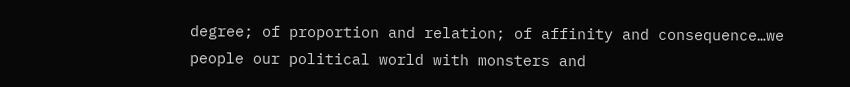degree; of proportion and relation; of affinity and consequence…we people our political world with monsters and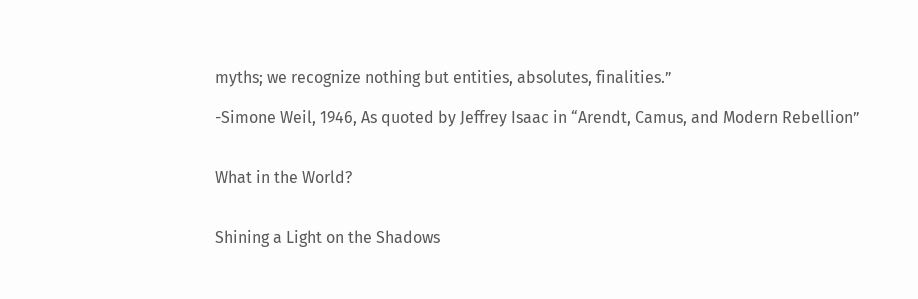myths; we recognize nothing but entities, absolutes, finalities.”

-Simone Weil, 1946, As quoted by Jeffrey Isaac in “Arendt, Camus, and Modern Rebellion”


What in the World?


Shining a Light on the Shadows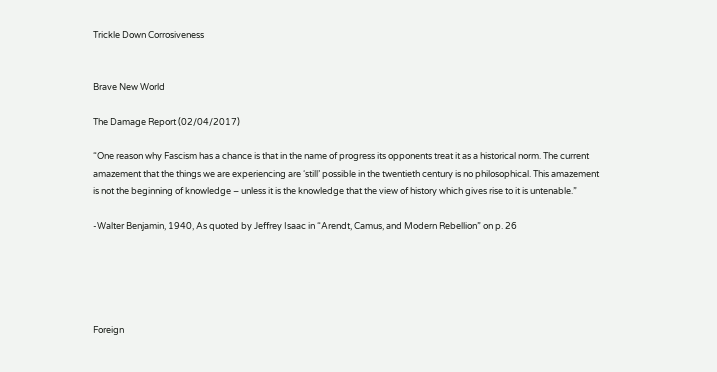Trickle Down Corrosiveness


Brave New World

The Damage Report (02/04/2017)

“One reason why Fascism has a chance is that in the name of progress its opponents treat it as a historical norm. The current amazement that the things we are experiencing are ‘still’ possible in the twentieth century is no philosophical. This amazement is not the beginning of knowledge – unless it is the knowledge that the view of history which gives rise to it is untenable.”

-Walter Benjamin, 1940, As quoted by Jeffrey Isaac in “Arendt, Camus, and Modern Rebellion” on p. 26





Foreign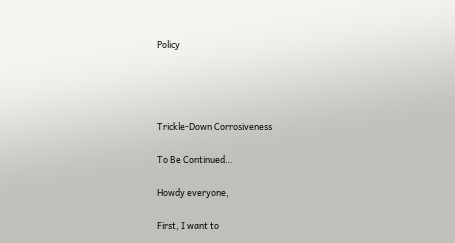Policy




Trickle-Down Corrosiveness

To Be Continued…

Howdy everyone,

First, I want to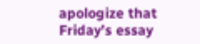apologize that Friday’s essay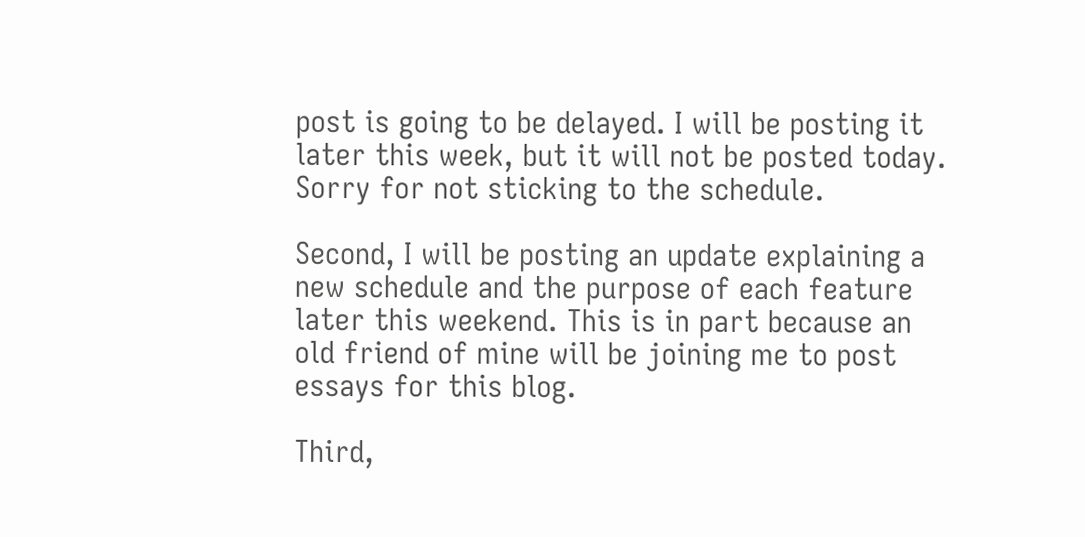post is going to be delayed. I will be posting it later this week, but it will not be posted today. Sorry for not sticking to the schedule.

Second, I will be posting an update explaining a new schedule and the purpose of each feature later this weekend. This is in part because an old friend of mine will be joining me to post essays for this blog.

Third,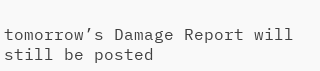tomorrow’s Damage Report will still be posted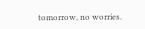tomorrow, no worries.